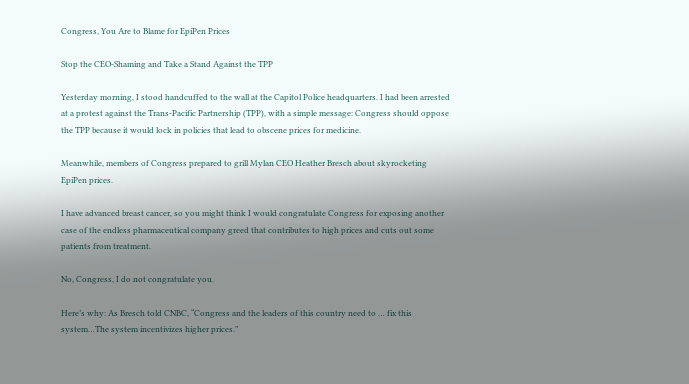Congress, You Are to Blame for EpiPen Prices

Stop the CEO-Shaming and Take a Stand Against the TPP

Yesterday morning, I stood handcuffed to the wall at the Capitol Police headquarters. I had been arrested at a protest against the Trans-Pacific Partnership (TPP), with a simple message: Congress should oppose the TPP because it would lock in policies that lead to obscene prices for medicine.

Meanwhile, members of Congress prepared to grill Mylan CEO Heather Bresch about skyrocketing EpiPen prices.

I have advanced breast cancer, so you might think I would congratulate Congress for exposing another case of the endless pharmaceutical company greed that contributes to high prices and cuts out some patients from treatment.

No, Congress, I do not congratulate you.

Here’s why: As Bresch told CNBC, “Congress and the leaders of this country need to … fix this system…The system incentivizes higher prices.”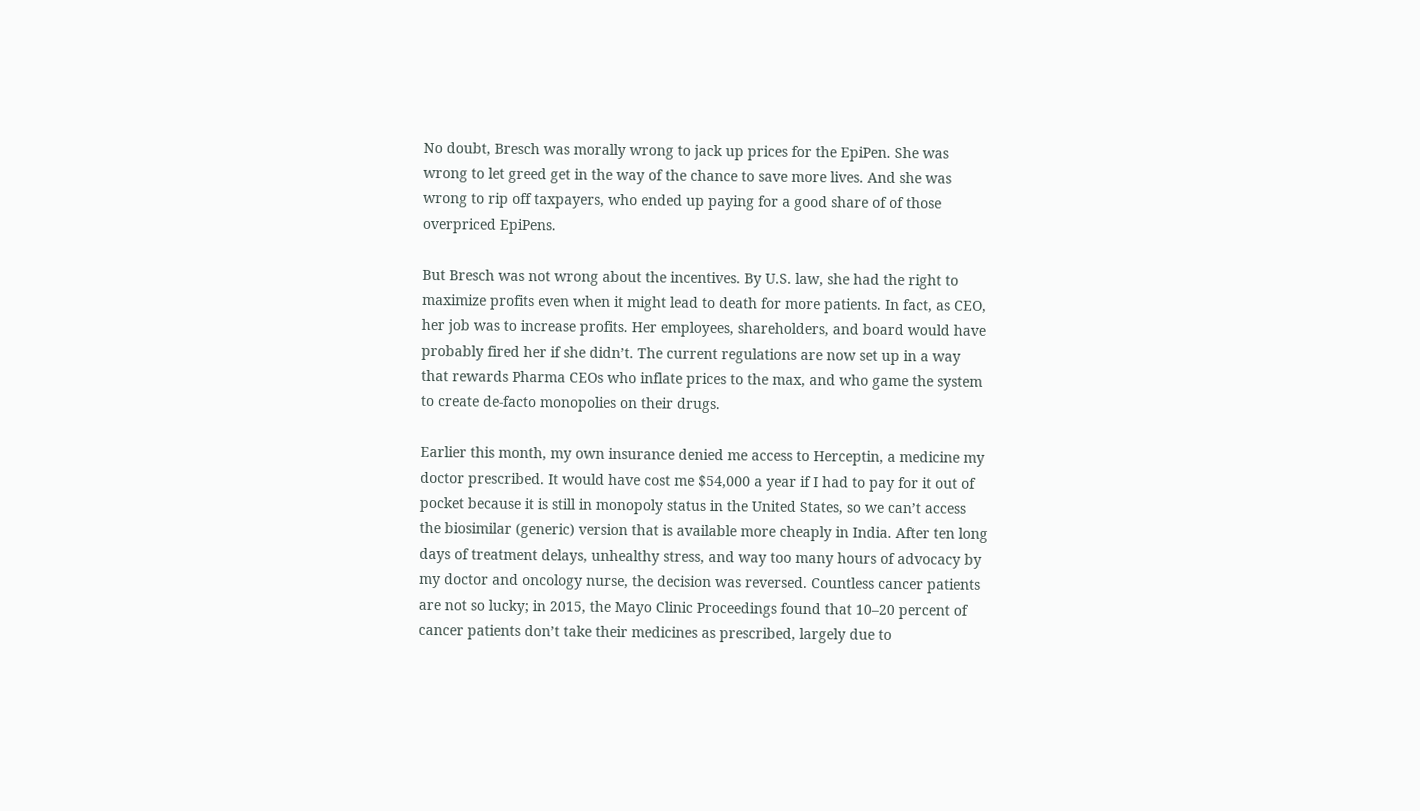No doubt, Bresch was morally wrong to jack up prices for the EpiPen. She was wrong to let greed get in the way of the chance to save more lives. And she was wrong to rip off taxpayers, who ended up paying for a good share of of those overpriced EpiPens.

But Bresch was not wrong about the incentives. By U.S. law, she had the right to maximize profits even when it might lead to death for more patients. In fact, as CEO, her job was to increase profits. Her employees, shareholders, and board would have probably fired her if she didn’t. The current regulations are now set up in a way that rewards Pharma CEOs who inflate prices to the max, and who game the system to create de-facto monopolies on their drugs.

Earlier this month, my own insurance denied me access to Herceptin, a medicine my doctor prescribed. It would have cost me $54,000 a year if I had to pay for it out of pocket because it is still in monopoly status in the United States, so we can’t access the biosimilar (generic) version that is available more cheaply in India. After ten long days of treatment delays, unhealthy stress, and way too many hours of advocacy by my doctor and oncology nurse, the decision was reversed. Countless cancer patients are not so lucky; in 2015, the Mayo Clinic Proceedings found that 10–20 percent of cancer patients don’t take their medicines as prescribed, largely due to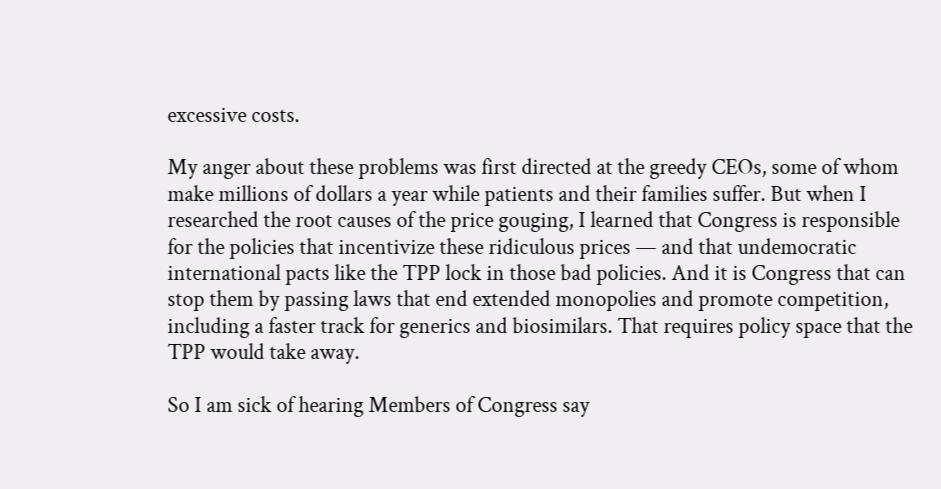excessive costs.

My anger about these problems was first directed at the greedy CEOs, some of whom make millions of dollars a year while patients and their families suffer. But when I researched the root causes of the price gouging, I learned that Congress is responsible for the policies that incentivize these ridiculous prices — and that undemocratic international pacts like the TPP lock in those bad policies. And it is Congress that can stop them by passing laws that end extended monopolies and promote competition, including a faster track for generics and biosimilars. That requires policy space that the TPP would take away.

So I am sick of hearing Members of Congress say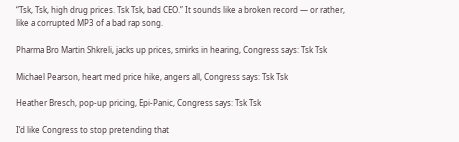“Tsk, Tsk, high drug prices. Tsk Tsk, bad CEO.” It sounds like a broken record — or rather, like a corrupted MP3 of a bad rap song.

Pharma Bro Martin Shkreli, jacks up prices, smirks in hearing, Congress says: Tsk Tsk

Michael Pearson, heart med price hike, angers all, Congress says: Tsk Tsk

Heather Bresch, pop-up pricing, Epi-Panic, Congress says: Tsk Tsk

I’d like Congress to stop pretending that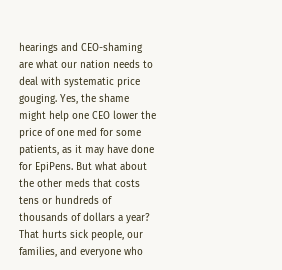hearings and CEO-shaming are what our nation needs to deal with systematic price gouging. Yes, the shame might help one CEO lower the price of one med for some patients, as it may have done for EpiPens. But what about the other meds that costs tens or hundreds of thousands of dollars a year? That hurts sick people, our families, and everyone who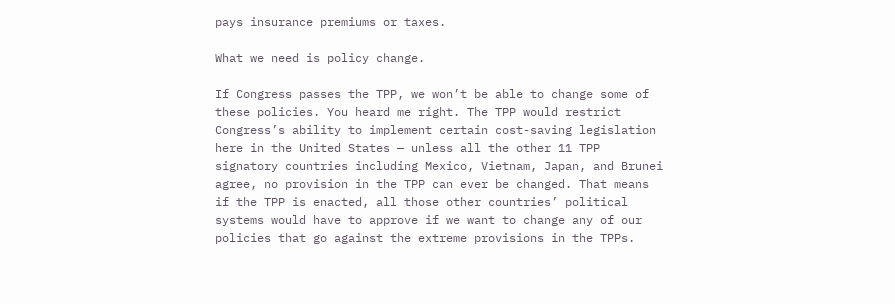pays insurance premiums or taxes.

What we need is policy change.

If Congress passes the TPP, we won’t be able to change some of these policies. You heard me right. The TPP would restrict Congress’s ability to implement certain cost-saving legislation here in the United States — unless all the other 11 TPP signatory countries including Mexico, Vietnam, Japan, and Brunei agree, no provision in the TPP can ever be changed. That means if the TPP is enacted, all those other countries’ political systems would have to approve if we want to change any of our policies that go against the extreme provisions in the TPPs.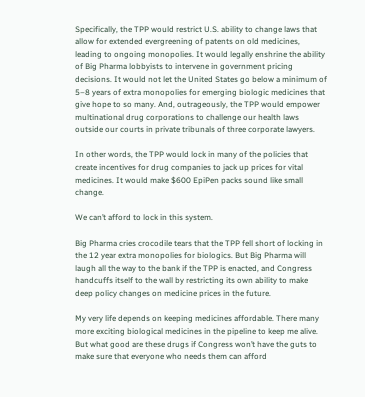Specifically, the TPP would restrict U.S. ability to change laws that allow for extended evergreening of patents on old medicines, leading to ongoing monopolies. It would legally enshrine the ability of Big Pharma lobbyists to intervene in government pricing decisions. It would not let the United States go below a minimum of 5–8 years of extra monopolies for emerging biologic medicines that give hope to so many. And, outrageously, the TPP would empower multinational drug corporations to challenge our health laws outside our courts in private tribunals of three corporate lawyers.

In other words, the TPP would lock in many of the policies that create incentives for drug companies to jack up prices for vital medicines. It would make $600 EpiPen packs sound like small change.

We can’t afford to lock in this system.

Big Pharma cries crocodile tears that the TPP fell short of locking in the 12 year extra monopolies for biologics. But Big Pharma will laugh all the way to the bank if the TPP is enacted, and Congress handcuffs itself to the wall by restricting its own ability to make deep policy changes on medicine prices in the future.

My very life depends on keeping medicines affordable. There many more exciting biological medicines in the pipeline to keep me alive. But what good are these drugs if Congress won’t have the guts to make sure that everyone who needs them can afford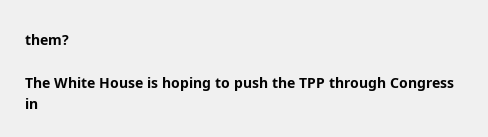them?

The White House is hoping to push the TPP through Congress in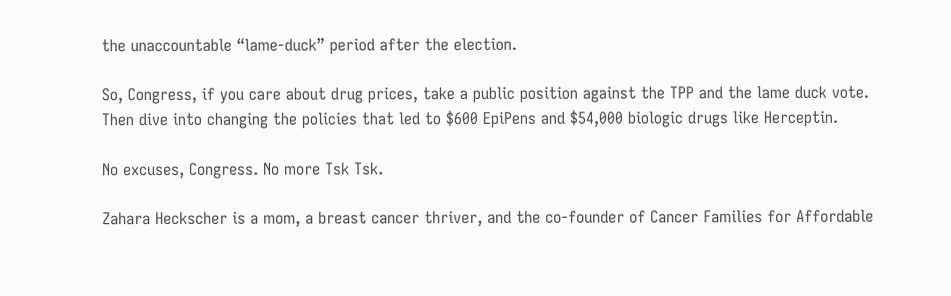the unaccountable “lame-duck” period after the election.

So, Congress, if you care about drug prices, take a public position against the TPP and the lame duck vote. Then dive into changing the policies that led to $600 EpiPens and $54,000 biologic drugs like Herceptin.

No excuses, Congress. No more Tsk Tsk.

Zahara Heckscher is a mom, a breast cancer thriver, and the co-founder of Cancer Families for Affordable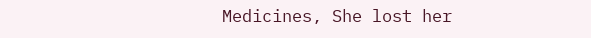Medicines, She lost her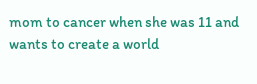mom to cancer when she was 11 and wants to create a world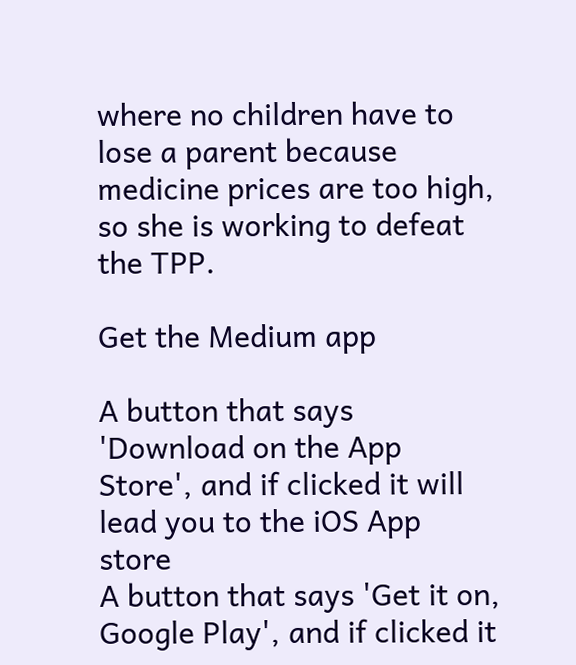where no children have to lose a parent because medicine prices are too high, so she is working to defeat the TPP.

Get the Medium app

A button that says 'Download on the App Store', and if clicked it will lead you to the iOS App store
A button that says 'Get it on, Google Play', and if clicked it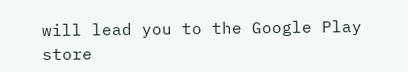will lead you to the Google Play store